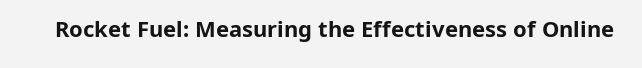Rocket Fuel: Measuring the Effectiveness of Online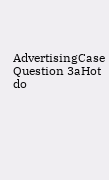AdvertisingCase Question 3aHot do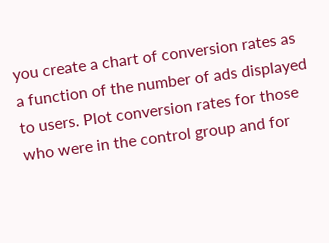you create a chart of conversion rates as a function of the number of ads displayed to users. Plot conversion rates for those who were in the control group and for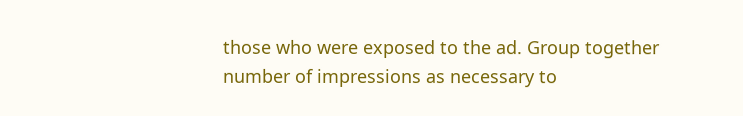those who were exposed to the ad. Group together number of impressions as necessary to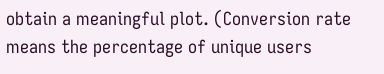obtain a meaningful plot. (Conversion rate means the percentage of unique users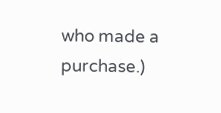who made a purchase.)